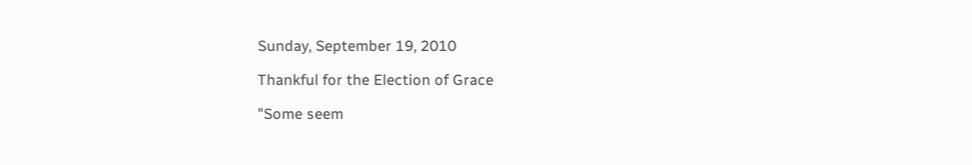Sunday, September 19, 2010

Thankful for the Election of Grace

"Some seem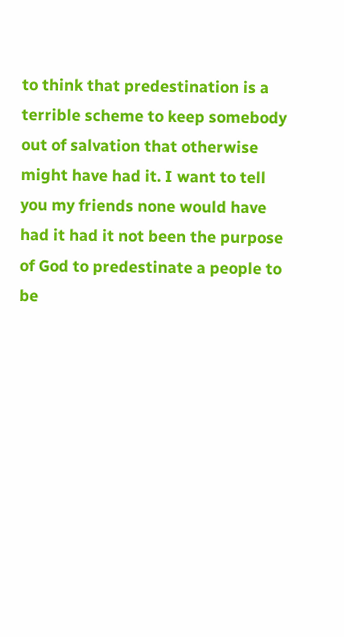to think that predestination is a terrible scheme to keep somebody out of salvation that otherwise might have had it. I want to tell you my friends none would have had it had it not been the purpose of God to predestinate a people to be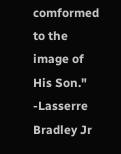comformed to the image of His Son."
-Lasserre Bradley Jr